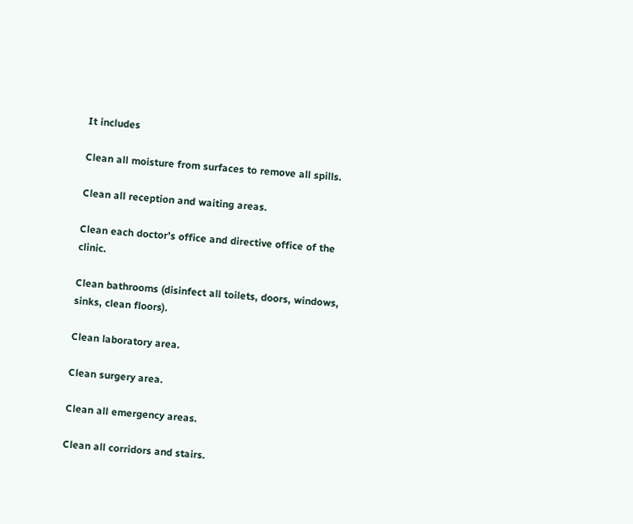It includes

Clean all moisture from surfaces to remove all spills.

Clean all reception and waiting areas.

Clean each doctor’s office and directive office of the clinic.

Clean bathrooms (disinfect all toilets, doors, windows, sinks, clean floors).

Clean laboratory area.

Clean surgery area.

Clean all emergency areas.

Clean all corridors and stairs.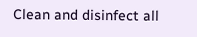Clean and disinfect all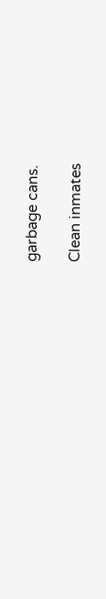garbage cans.

Clean inmates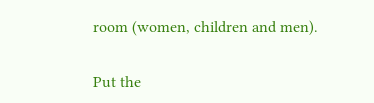room (women, children and men).

Put the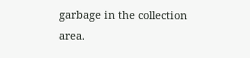garbage in the collection area.